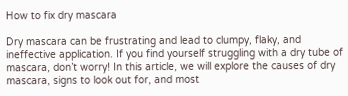How to fix dry mascara

Dry mascara can be frustrating and lead to clumpy, flaky, and ineffective application. If you find yourself struggling with a dry tube of mascara, don’t worry! In this article, we will explore the causes of dry mascara, signs to look out for, and most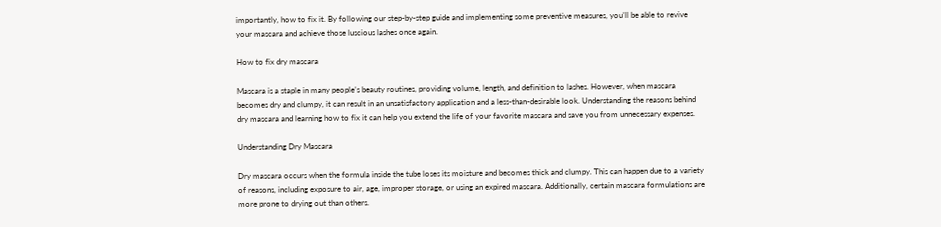importantly, how to fix it. By following our step-by-step guide and implementing some preventive measures, you’ll be able to revive your mascara and achieve those luscious lashes once again.

How to fix dry mascara

Mascara is a staple in many people’s beauty routines, providing volume, length, and definition to lashes. However, when mascara becomes dry and clumpy, it can result in an unsatisfactory application and a less-than-desirable look. Understanding the reasons behind dry mascara and learning how to fix it can help you extend the life of your favorite mascara and save you from unnecessary expenses.

Understanding Dry Mascara

Dry mascara occurs when the formula inside the tube loses its moisture and becomes thick and clumpy. This can happen due to a variety of reasons, including exposure to air, age, improper storage, or using an expired mascara. Additionally, certain mascara formulations are more prone to drying out than others.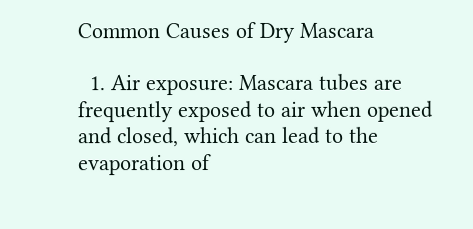Common Causes of Dry Mascara

  1. Air exposure: Mascara tubes are frequently exposed to air when opened and closed, which can lead to the evaporation of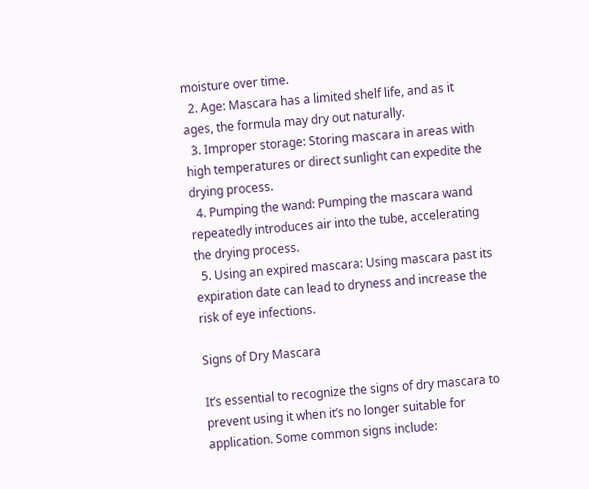moisture over time.
  2. Age: Mascara has a limited shelf life, and as it ages, the formula may dry out naturally.
  3. Improper storage: Storing mascara in areas with high temperatures or direct sunlight can expedite the drying process.
  4. Pumping the wand: Pumping the mascara wand repeatedly introduces air into the tube, accelerating the drying process.
  5. Using an expired mascara: Using mascara past its expiration date can lead to dryness and increase the risk of eye infections.

Signs of Dry Mascara

It’s essential to recognize the signs of dry mascara to prevent using it when it’s no longer suitable for application. Some common signs include: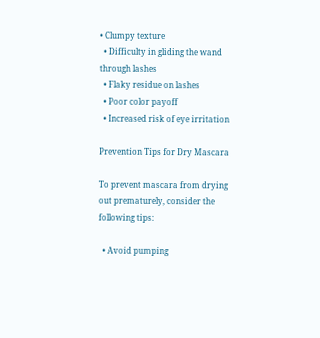• Clumpy texture
  • Difficulty in gliding the wand through lashes
  • Flaky residue on lashes
  • Poor color payoff
  • Increased risk of eye irritation

Prevention Tips for Dry Mascara

To prevent mascara from drying out prematurely, consider the following tips:

  • Avoid pumping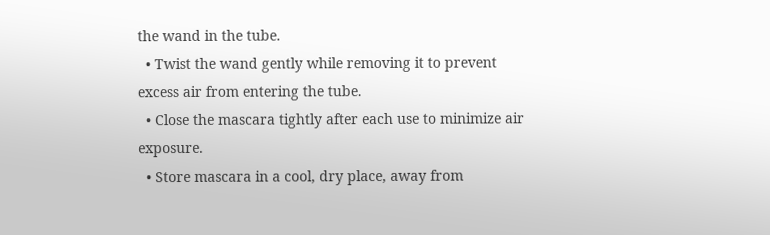the wand in the tube.
  • Twist the wand gently while removing it to prevent excess air from entering the tube.
  • Close the mascara tightly after each use to minimize air exposure.
  • Store mascara in a cool, dry place, away from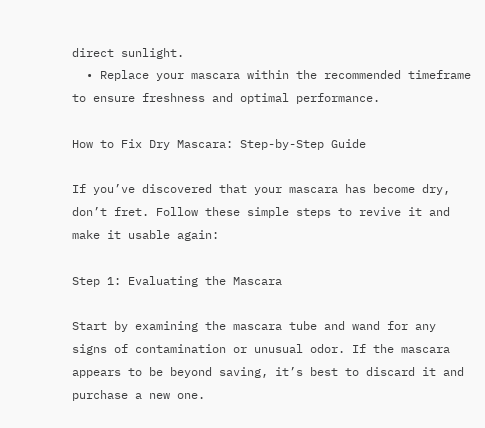direct sunlight.
  • Replace your mascara within the recommended timeframe to ensure freshness and optimal performance.

How to Fix Dry Mascara: Step-by-Step Guide

If you’ve discovered that your mascara has become dry, don’t fret. Follow these simple steps to revive it and make it usable again:

Step 1: Evaluating the Mascara

Start by examining the mascara tube and wand for any signs of contamination or unusual odor. If the mascara appears to be beyond saving, it’s best to discard it and purchase a new one.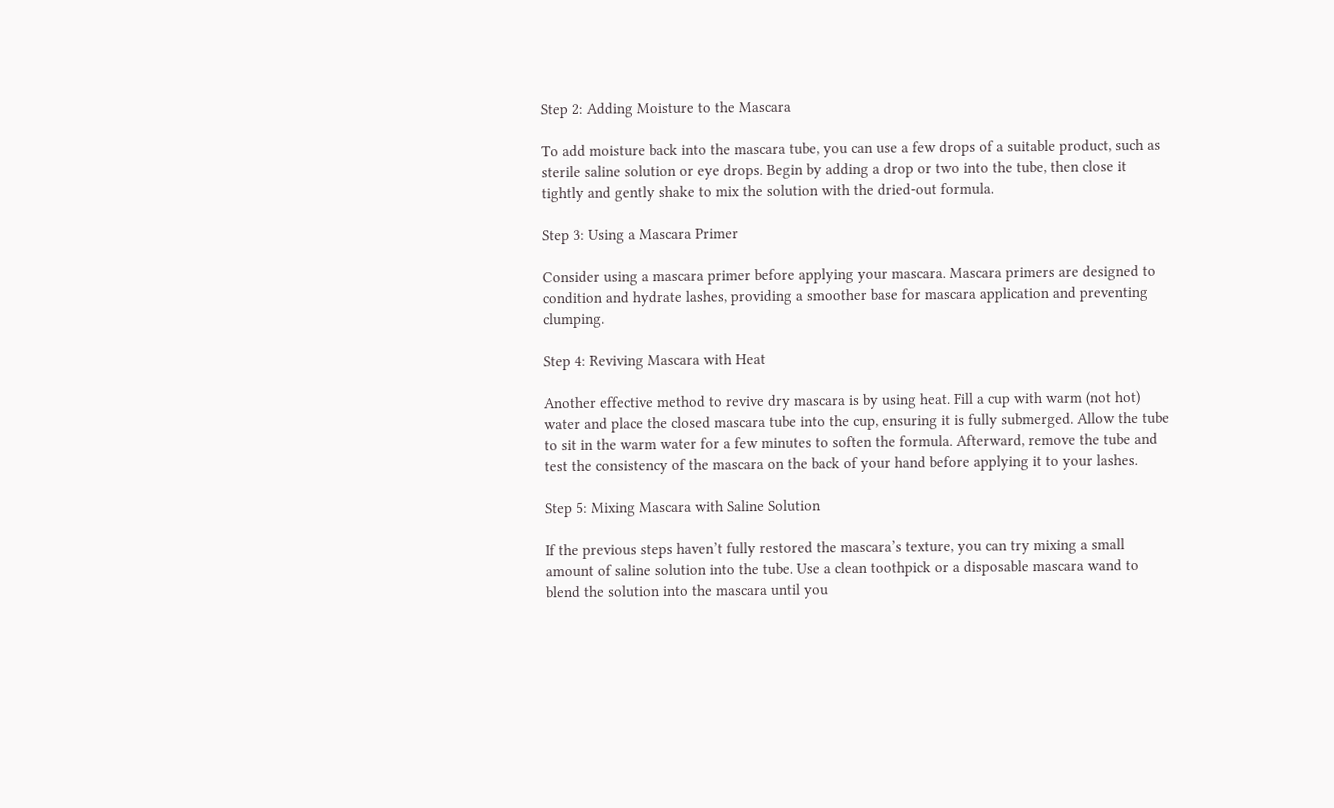Step 2: Adding Moisture to the Mascara

To add moisture back into the mascara tube, you can use a few drops of a suitable product, such as sterile saline solution or eye drops. Begin by adding a drop or two into the tube, then close it tightly and gently shake to mix the solution with the dried-out formula.

Step 3: Using a Mascara Primer

Consider using a mascara primer before applying your mascara. Mascara primers are designed to condition and hydrate lashes, providing a smoother base for mascara application and preventing clumping.

Step 4: Reviving Mascara with Heat

Another effective method to revive dry mascara is by using heat. Fill a cup with warm (not hot) water and place the closed mascara tube into the cup, ensuring it is fully submerged. Allow the tube to sit in the warm water for a few minutes to soften the formula. Afterward, remove the tube and test the consistency of the mascara on the back of your hand before applying it to your lashes.

Step 5: Mixing Mascara with Saline Solution

If the previous steps haven’t fully restored the mascara’s texture, you can try mixing a small amount of saline solution into the tube. Use a clean toothpick or a disposable mascara wand to blend the solution into the mascara until you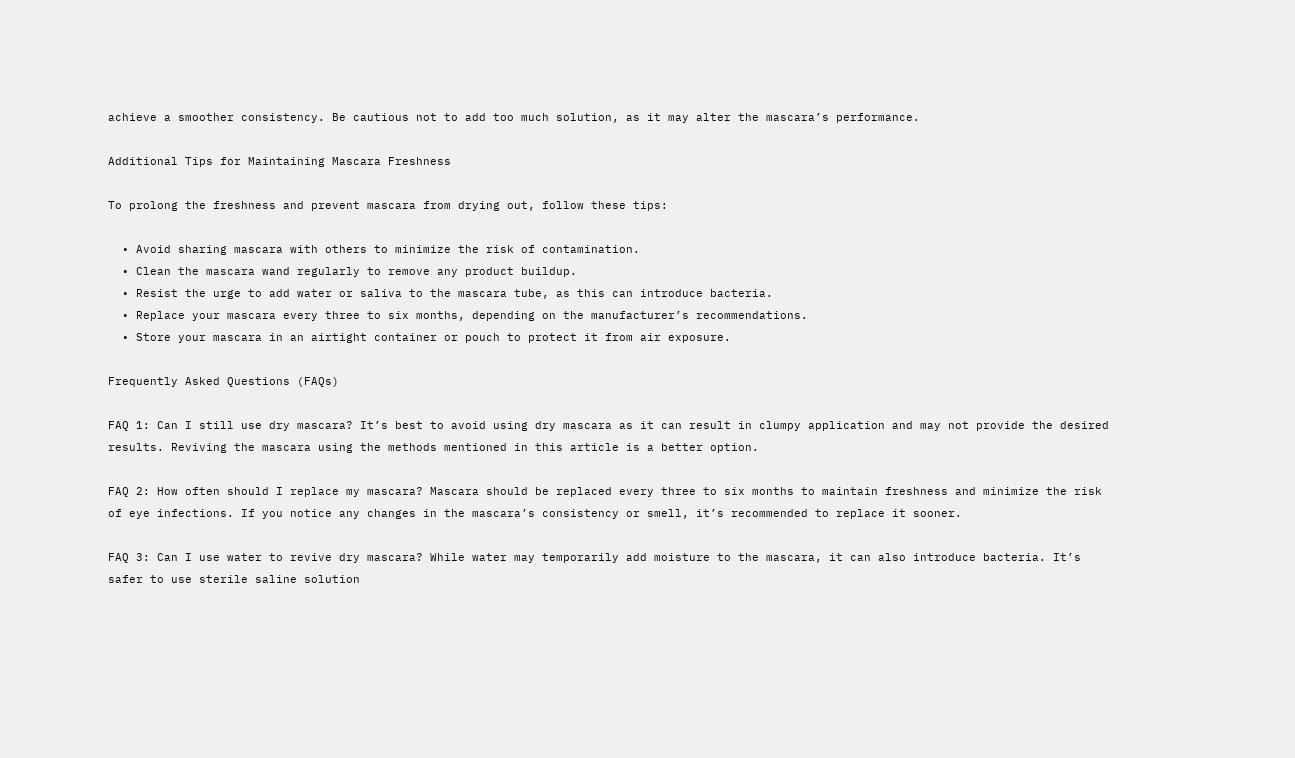achieve a smoother consistency. Be cautious not to add too much solution, as it may alter the mascara’s performance.

Additional Tips for Maintaining Mascara Freshness

To prolong the freshness and prevent mascara from drying out, follow these tips:

  • Avoid sharing mascara with others to minimize the risk of contamination.
  • Clean the mascara wand regularly to remove any product buildup.
  • Resist the urge to add water or saliva to the mascara tube, as this can introduce bacteria.
  • Replace your mascara every three to six months, depending on the manufacturer’s recommendations.
  • Store your mascara in an airtight container or pouch to protect it from air exposure.

Frequently Asked Questions (FAQs)

FAQ 1: Can I still use dry mascara? It’s best to avoid using dry mascara as it can result in clumpy application and may not provide the desired results. Reviving the mascara using the methods mentioned in this article is a better option.

FAQ 2: How often should I replace my mascara? Mascara should be replaced every three to six months to maintain freshness and minimize the risk of eye infections. If you notice any changes in the mascara’s consistency or smell, it’s recommended to replace it sooner.

FAQ 3: Can I use water to revive dry mascara? While water may temporarily add moisture to the mascara, it can also introduce bacteria. It’s safer to use sterile saline solution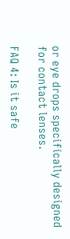or eye drops specifically designed for contact lenses.

FAQ 4: Is it safe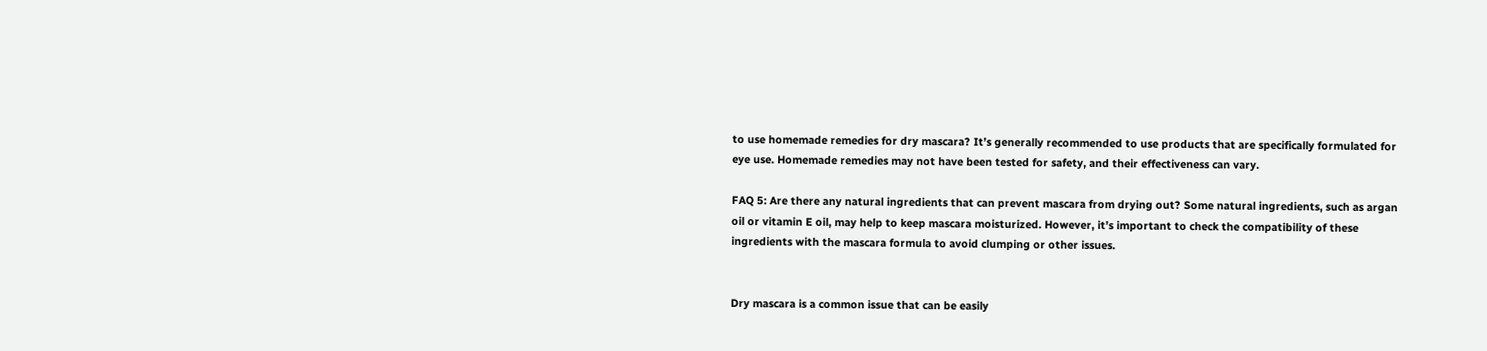to use homemade remedies for dry mascara? It’s generally recommended to use products that are specifically formulated for eye use. Homemade remedies may not have been tested for safety, and their effectiveness can vary.

FAQ 5: Are there any natural ingredients that can prevent mascara from drying out? Some natural ingredients, such as argan oil or vitamin E oil, may help to keep mascara moisturized. However, it’s important to check the compatibility of these ingredients with the mascara formula to avoid clumping or other issues.


Dry mascara is a common issue that can be easily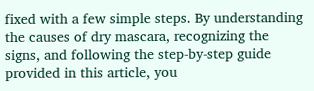fixed with a few simple steps. By understanding the causes of dry mascara, recognizing the signs, and following the step-by-step guide provided in this article, you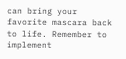can bring your favorite mascara back to life. Remember to implement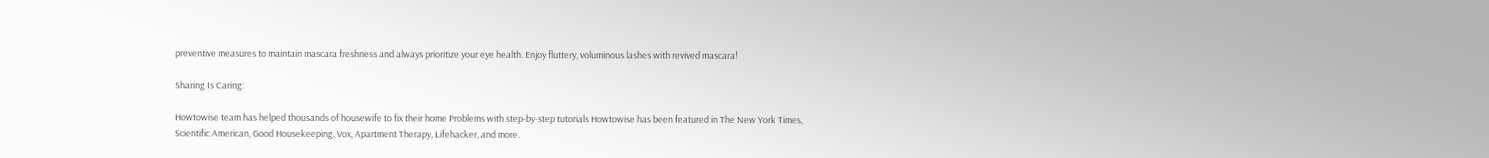preventive measures to maintain mascara freshness and always prioritize your eye health. Enjoy fluttery, voluminous lashes with revived mascara!

Sharing Is Caring:

Howtowise team has helped thousands of housewife to fix their home Problems with step-by-step tutorials Howtowise has been featured in The New York Times, Scientific American, Good Housekeeping, Vox, Apartment Therapy, Lifehacker, and more.